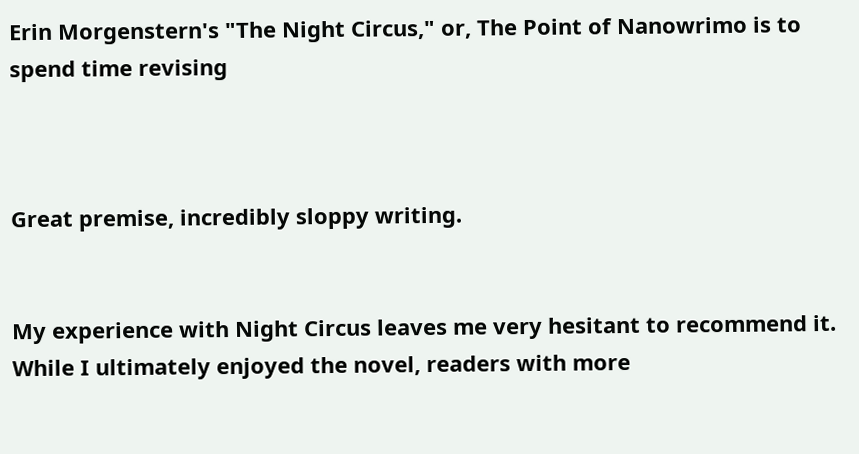Erin Morgenstern's "The Night Circus," or, The Point of Nanowrimo is to spend time revising



Great premise, incredibly sloppy writing.


My experience with Night Circus leaves me very hesitant to recommend it. While I ultimately enjoyed the novel, readers with more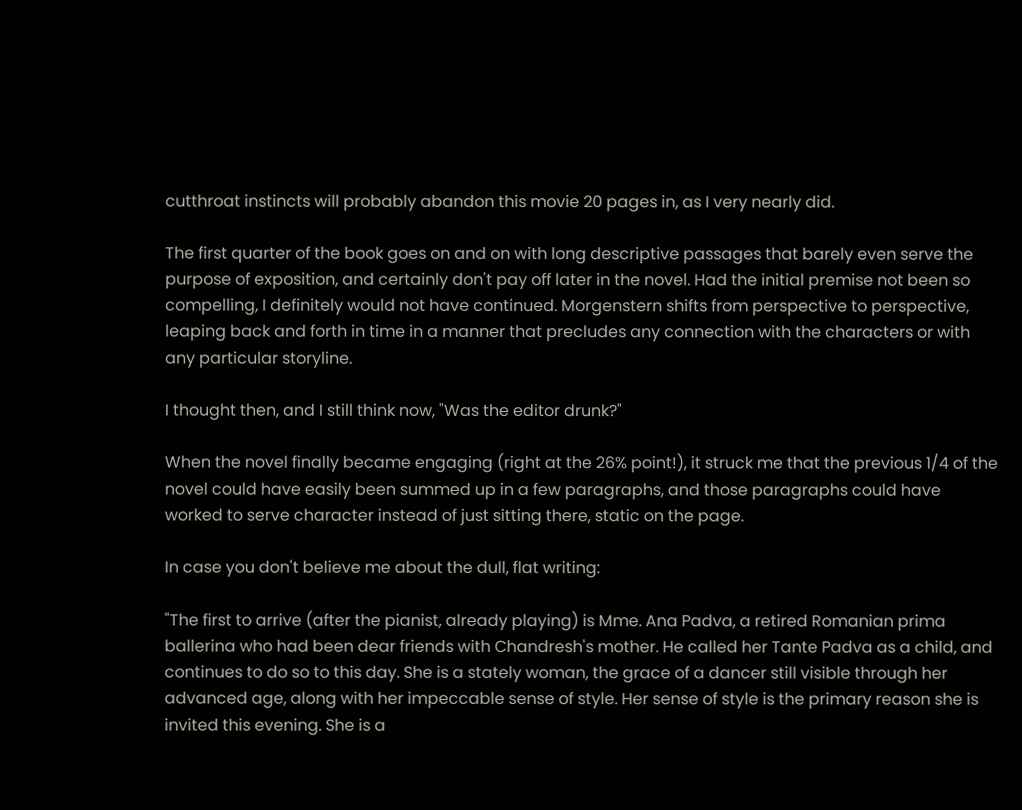cutthroat instincts will probably abandon this movie 20 pages in, as I very nearly did.

The first quarter of the book goes on and on with long descriptive passages that barely even serve the purpose of exposition, and certainly don't pay off later in the novel. Had the initial premise not been so compelling, I definitely would not have continued. Morgenstern shifts from perspective to perspective, leaping back and forth in time in a manner that precludes any connection with the characters or with any particular storyline.

I thought then, and I still think now, "Was the editor drunk?"

When the novel finally became engaging (right at the 26% point!), it struck me that the previous 1/4 of the novel could have easily been summed up in a few paragraphs, and those paragraphs could have worked to serve character instead of just sitting there, static on the page.

In case you don't believe me about the dull, flat writing:

"The first to arrive (after the pianist, already playing) is Mme. Ana Padva, a retired Romanian prima ballerina who had been dear friends with Chandresh's mother. He called her Tante Padva as a child, and continues to do so to this day. She is a stately woman, the grace of a dancer still visible through her advanced age, along with her impeccable sense of style. Her sense of style is the primary reason she is invited this evening. She is a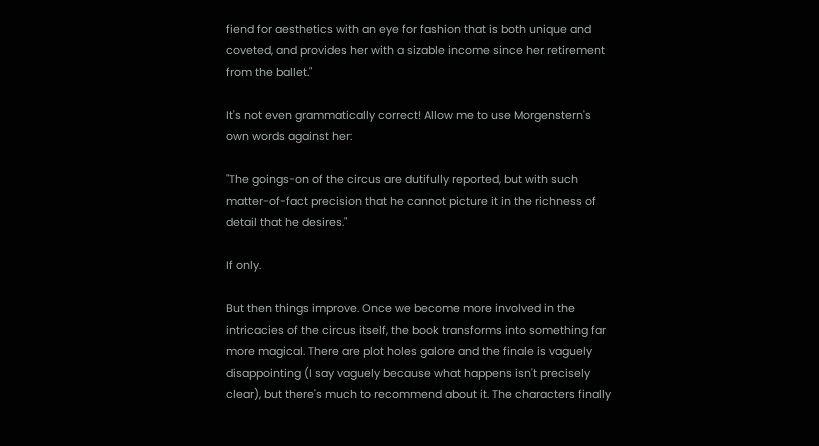fiend for aesthetics with an eye for fashion that is both unique and coveted, and provides her with a sizable income since her retirement from the ballet."

It's not even grammatically correct! Allow me to use Morgenstern's own words against her:

"The goings-on of the circus are dutifully reported, but with such matter-of-fact precision that he cannot picture it in the richness of detail that he desires."

If only.

But then things improve. Once we become more involved in the intricacies of the circus itself, the book transforms into something far more magical. There are plot holes galore and the finale is vaguely disappointing (I say vaguely because what happens isn't precisely clear), but there's much to recommend about it. The characters finally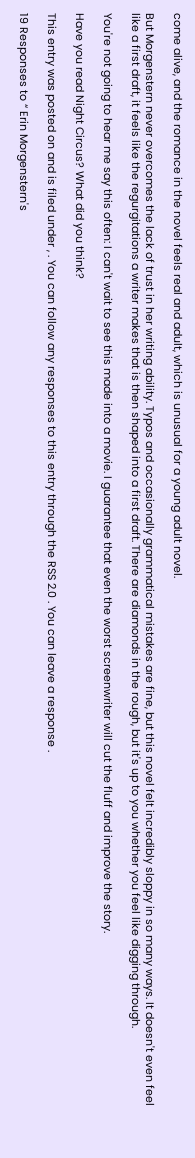come alive, and the romance in the novel feels real and adult, which is unusual for a young adult novel.

But Morgenstern never overcomes the lack of trust in her writing ability. Typos and occasionally grammatical mistakes are fine, but this novel felt incredibly sloppy in so many ways. It doesn't even feel like a first draft, it feels like the regurgitations a writer makes that is then shaped into a first draft. There are diamonds in the rough, but it's up to you whether you feel like digging through.

You're not going to hear me say this often: I can't wait to see this made into a movie. I guarantee that even the worst screenwriter will cut the fluff and improve the story.

Have you read Night Circus? What did you think?

This entry was posted on and is filed under , . You can follow any responses to this entry through the RSS 2.0 . You can leave a response .

19 Responses to “ Erin Morgenstern's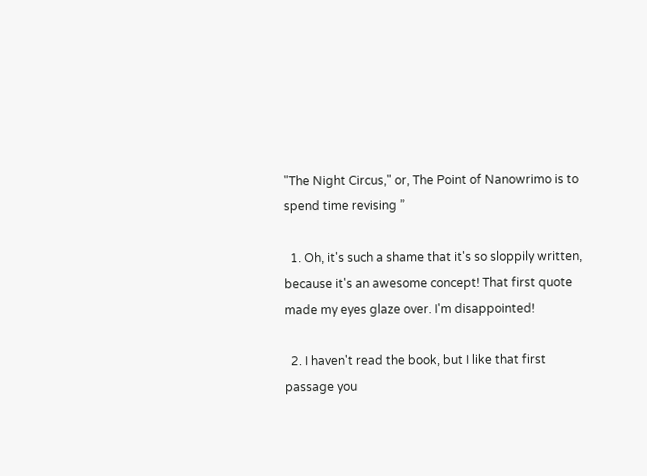"The Night Circus," or, The Point of Nanowrimo is to spend time revising ”

  1. Oh, it's such a shame that it's so sloppily written, because it's an awesome concept! That first quote made my eyes glaze over. I'm disappointed!

  2. I haven't read the book, but I like that first passage you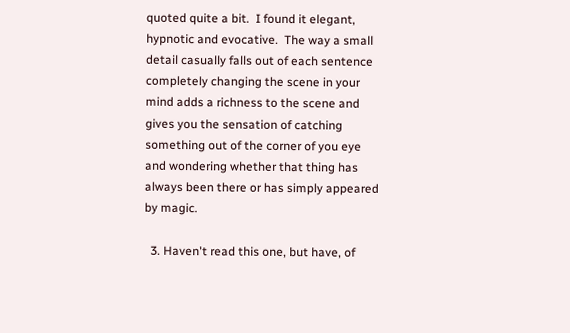quoted quite a bit.  I found it elegant, hypnotic and evocative.  The way a small detail casually falls out of each sentence completely changing the scene in your mind adds a richness to the scene and gives you the sensation of catching something out of the corner of you eye and wondering whether that thing has always been there or has simply appeared by magic.

  3. Haven't read this one, but have, of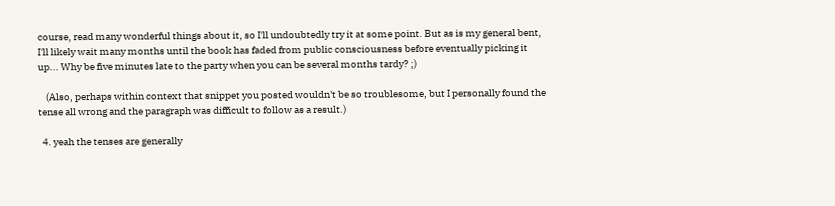course, read many wonderful things about it, so I'll undoubtedly try it at some point. But as is my general bent, I'll likely wait many months until the book has faded from public consciousness before eventually picking it up... Why be five minutes late to the party when you can be several months tardy? ;)

    (Also, perhaps within context that snippet you posted wouldn't be so troublesome, but I personally found the tense all wrong and the paragraph was difficult to follow as a result.)

  4. yeah the tenses are generally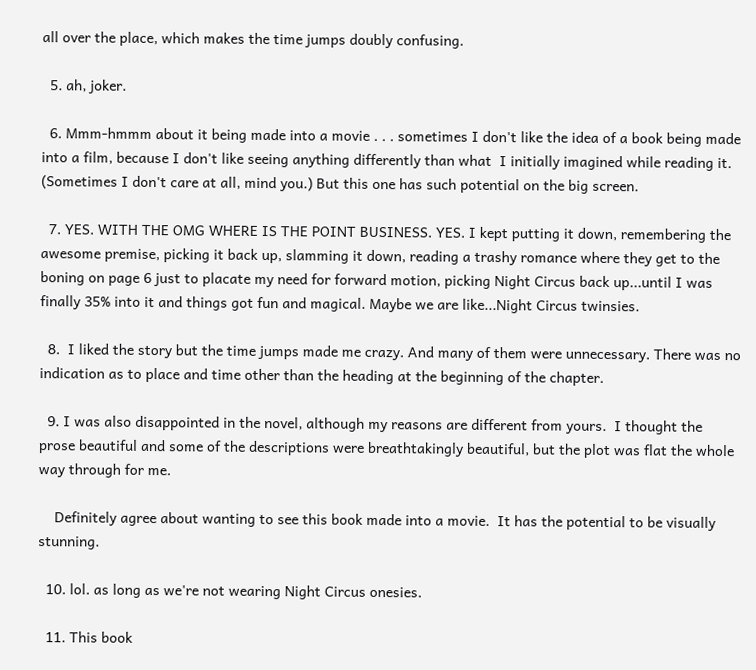all over the place, which makes the time jumps doubly confusing.

  5. ah, joker.

  6. Mmm-hmmm about it being made into a movie . . . sometimes I don't like the idea of a book being made into a film, because I don't like seeing anything differently than what  I initially imagined while reading it. (Sometimes I don't care at all, mind you.) But this one has such potential on the big screen.

  7. YES. WITH THE OMG WHERE IS THE POINT BUSINESS. YES. I kept putting it down, remembering the awesome premise, picking it back up, slamming it down, reading a trashy romance where they get to the boning on page 6 just to placate my need for forward motion, picking Night Circus back up...until I was finally 35% into it and things got fun and magical. Maybe we are like...Night Circus twinsies.

  8.  I liked the story but the time jumps made me crazy. And many of them were unnecessary. There was no indication as to place and time other than the heading at the beginning of the chapter.

  9. I was also disappointed in the novel, although my reasons are different from yours.  I thought the prose beautiful and some of the descriptions were breathtakingly beautiful, but the plot was flat the whole way through for me.

    Definitely agree about wanting to see this book made into a movie.  It has the potential to be visually stunning.

  10. lol. as long as we're not wearing Night Circus onesies.

  11. This book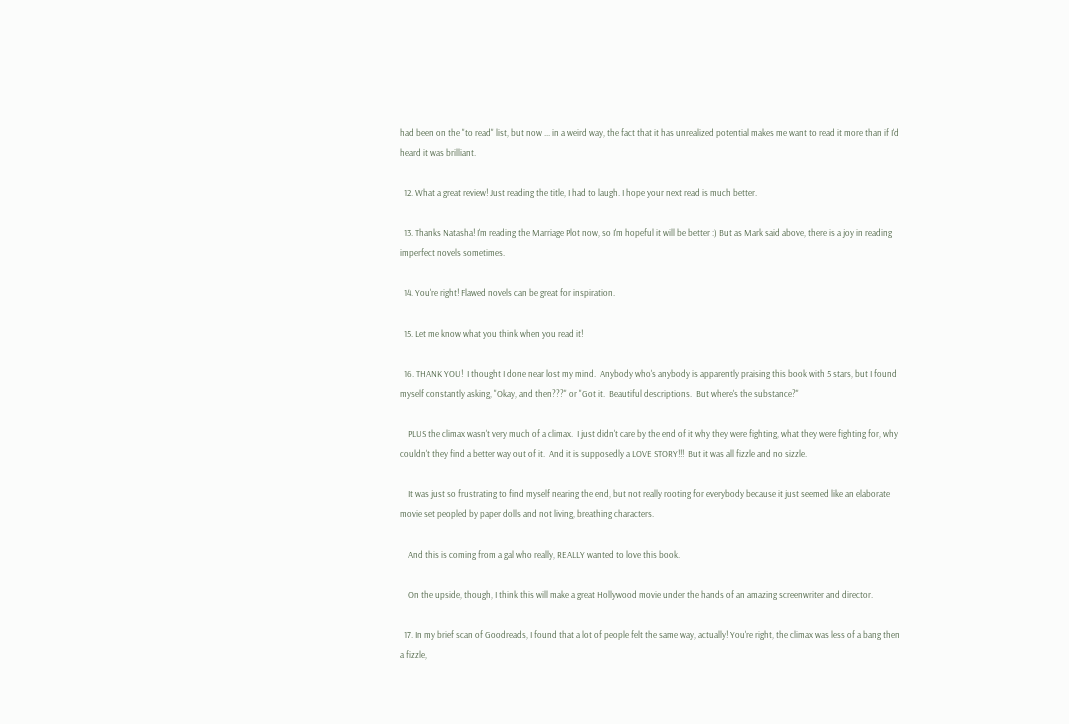had been on the "to read" list, but now ... in a weird way, the fact that it has unrealized potential makes me want to read it more than if I'd heard it was brilliant.

  12. What a great review! Just reading the title, I had to laugh. I hope your next read is much better.

  13. Thanks Natasha! I'm reading the Marriage Plot now, so I'm hopeful it will be better :) But as Mark said above, there is a joy in reading imperfect novels sometimes.

  14. You're right! Flawed novels can be great for inspiration.

  15. Let me know what you think when you read it!

  16. THANK YOU!  I thought I done near lost my mind.  Anybody who's anybody is apparently praising this book with 5 stars, but I found myself constantly asking, "Okay, and then???" or "Got it.  Beautiful descriptions.  But where's the substance?"

    PLUS the climax wasn't very much of a climax.  I just didn't care by the end of it why they were fighting, what they were fighting for, why couldn't they find a better way out of it.  And it is supposedly a LOVE STORY!!!  But it was all fizzle and no sizzle.

    It was just so frustrating to find myself nearing the end, but not really rooting for everybody because it just seemed like an elaborate movie set peopled by paper dolls and not living, breathing characters.

    And this is coming from a gal who really, REALLY wanted to love this book.

    On the upside, though, I think this will make a great Hollywood movie under the hands of an amazing screenwriter and director.

  17. In my brief scan of Goodreads, I found that a lot of people felt the same way, actually! You're right, the climax was less of a bang then a fizzle,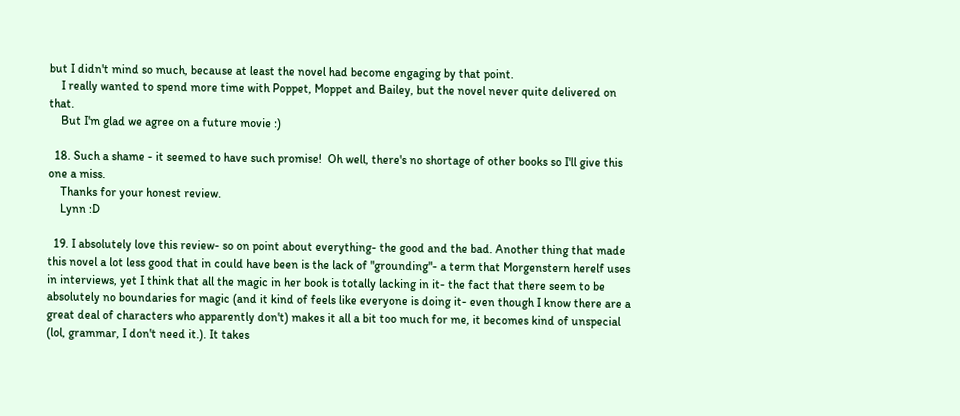but I didn't mind so much, because at least the novel had become engaging by that point.
    I really wanted to spend more time with Poppet, Moppet and Bailey, but the novel never quite delivered on that.
    But I'm glad we agree on a future movie :)

  18. Such a shame - it seemed to have such promise!  Oh well, there's no shortage of other books so I'll give this one a miss.
    Thanks for your honest review.
    Lynn :D

  19. I absolutely love this review- so on point about everything- the good and the bad. Another thing that made this novel a lot less good that in could have been is the lack of "grounding"- a term that Morgenstern herelf uses in interviews, yet I think that all the magic in her book is totally lacking in it- the fact that there seem to be absolutely no boundaries for magic (and it kind of feels like everyone is doing it- even though I know there are a great deal of characters who apparently don't) makes it all a bit too much for me, it becomes kind of unspecial (lol, grammar, I don't need it.). It takes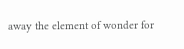away the element of wonder for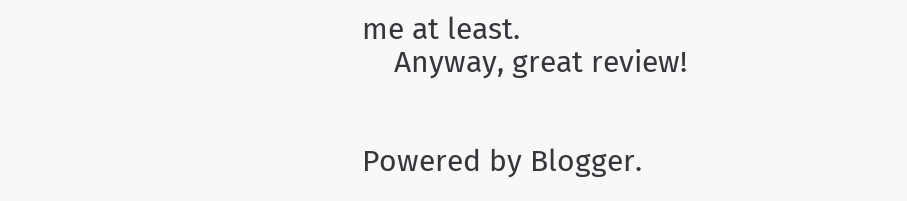me at least.
    Anyway, great review!


Powered by Blogger.